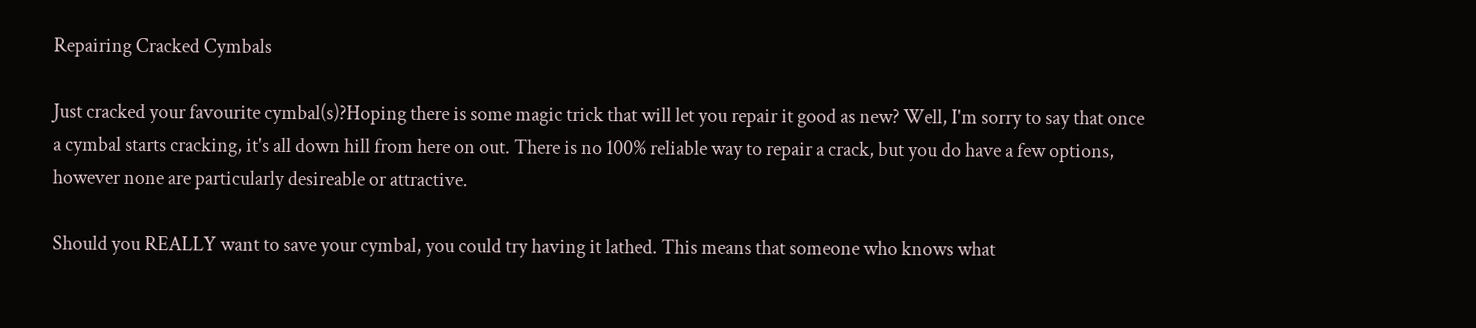Repairing Cracked Cymbals

Just cracked your favourite cymbal(s)?Hoping there is some magic trick that will let you repair it good as new? Well, I'm sorry to say that once a cymbal starts cracking, it's all down hill from here on out. There is no 100% reliable way to repair a crack, but you do have a few options, however none are particularly desireable or attractive.

Should you REALLY want to save your cymbal, you could try having it lathed. This means that someone who knows what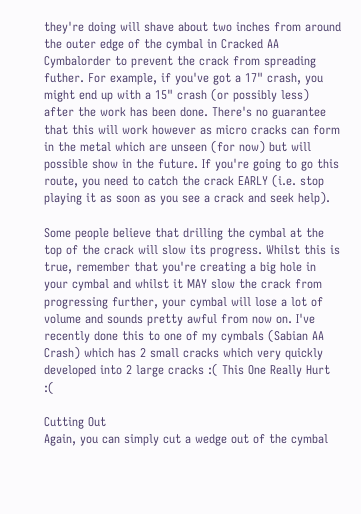they're doing will shave about two inches from around the outer edge of the cymbal in Cracked AA Cymbalorder to prevent the crack from spreading futher. For example, if you've got a 17" crash, you might end up with a 15" crash (or possibly less) after the work has been done. There's no guarantee that this will work however as micro cracks can form in the metal which are unseen (for now) but will possible show in the future. If you're going to go this route, you need to catch the crack EARLY (i.e. stop playing it as soon as you see a crack and seek help).

Some people believe that drilling the cymbal at the top of the crack will slow its progress. Whilst this is true, remember that you're creating a big hole in your cymbal and whilst it MAY slow the crack from progressing further, your cymbal will lose a lot of volume and sounds pretty awful from now on. I've recently done this to one of my cymbals (Sabian AA Crash) which has 2 small cracks which very quickly developed into 2 large cracks :( This One Really Hurt :(

Cutting Out
Again, you can simply cut a wedge out of the cymbal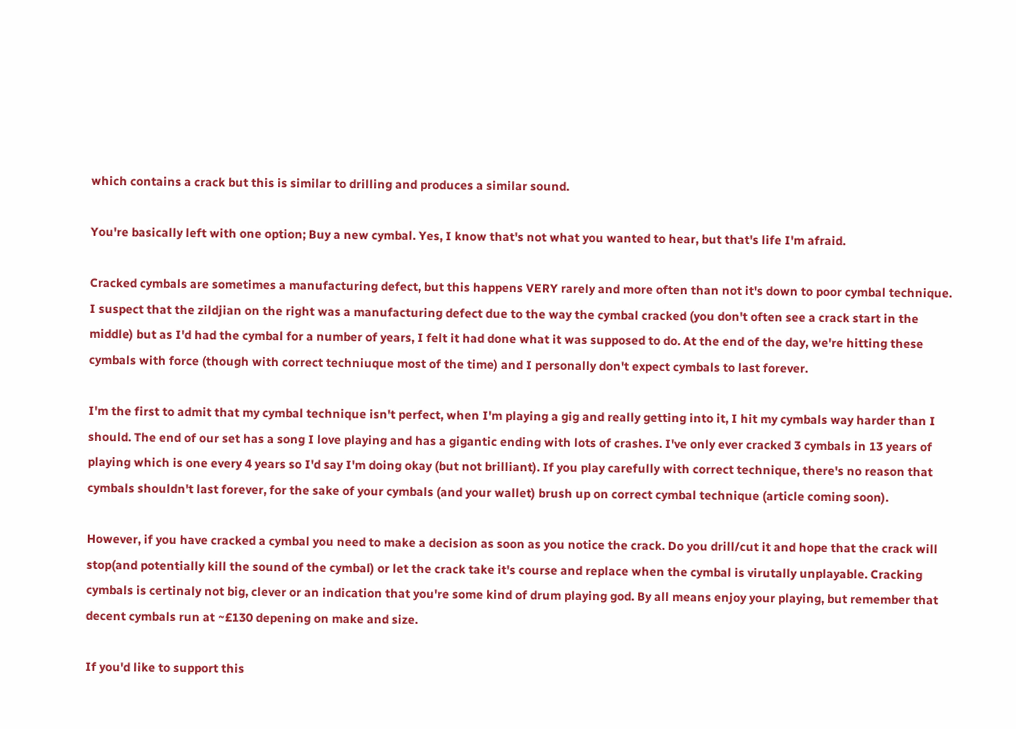which contains a crack but this is similar to drilling and produces a similar sound.

You're basically left with one option; Buy a new cymbal. Yes, I know that's not what you wanted to hear, but that's life I'm afraid.

Cracked cymbals are sometimes a manufacturing defect, but this happens VERY rarely and more often than not it's down to poor cymbal technique. I suspect that the zildjian on the right was a manufacturing defect due to the way the cymbal cracked (you don't often see a crack start in the middle) but as I'd had the cymbal for a number of years, I felt it had done what it was supposed to do. At the end of the day, we're hitting these cymbals with force (though with correct techniuque most of the time) and I personally don't expect cymbals to last forever.

I'm the first to admit that my cymbal technique isn't perfect, when I'm playing a gig and really getting into it, I hit my cymbals way harder than I should. The end of our set has a song I love playing and has a gigantic ending with lots of crashes. I've only ever cracked 3 cymbals in 13 years of playing which is one every 4 years so I'd say I'm doing okay (but not brilliant). If you play carefully with correct technique, there's no reason that cymbals shouldn't last forever, for the sake of your cymbals (and your wallet) brush up on correct cymbal technique (article coming soon).

However, if you have cracked a cymbal you need to make a decision as soon as you notice the crack. Do you drill/cut it and hope that the crack will stop(and potentially kill the sound of the cymbal) or let the crack take it's course and replace when the cymbal is virutally unplayable. Cracking cymbals is certinaly not big, clever or an indication that you're some kind of drum playing god. By all means enjoy your playing, but remember that decent cymbals run at ~£130 depening on make and size.

If you'd like to support this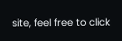site, feel free to click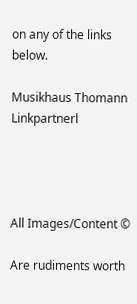on any of the links below.

Musikhaus Thomann Linkpartnerl




All Images/Content ©

Are rudiments worth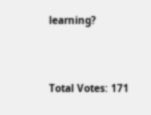learning?



Total Votes: 171